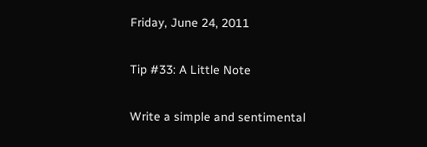Friday, June 24, 2011

Tip #33: A Little Note

Write a simple and sentimental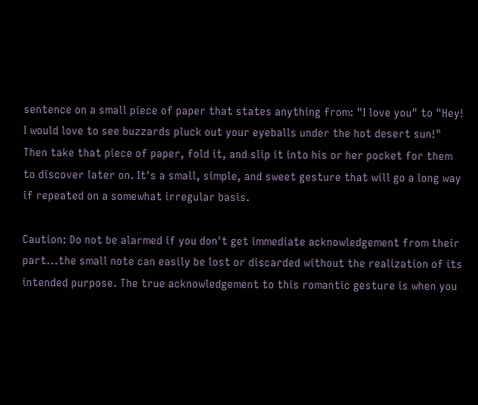sentence on a small piece of paper that states anything from: "I love you" to "Hey! I would love to see buzzards pluck out your eyeballs under the hot desert sun!" Then take that piece of paper, fold it, and slip it into his or her pocket for them to discover later on. It's a small, simple, and sweet gesture that will go a long way if repeated on a somewhat irregular basis.

Caution: Do not be alarmed if you don't get immediate acknowledgement from their part...the small note can easily be lost or discarded without the realization of its intended purpose. The true acknowledgement to this romantic gesture is when you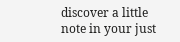discover a little note in your just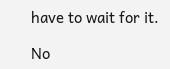have to wait for it.

No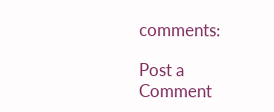comments:

Post a Comment